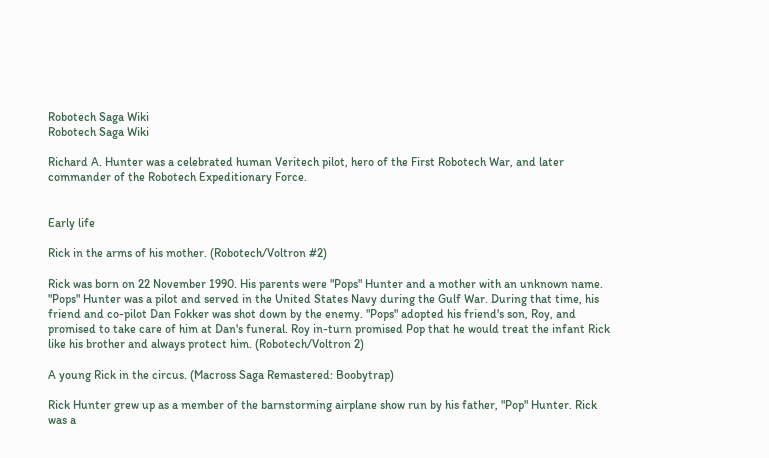Robotech Saga Wiki
Robotech Saga Wiki

Richard A. Hunter was a celebrated human Veritech pilot, hero of the First Robotech War, and later commander of the Robotech Expeditionary Force.


Early life

Rick in the arms of his mother. (Robotech/Voltron #2)

Rick was born on 22 November 1990. His parents were "Pops" Hunter and a mother with an unknown name. "Pops" Hunter was a pilot and served in the United States Navy during the Gulf War. During that time, his friend and co-pilot Dan Fokker was shot down by the enemy. "Pops" adopted his friend's son, Roy, and promised to take care of him at Dan's funeral. Roy in-turn promised Pop that he would treat the infant Rick like his brother and always protect him. (Robotech/Voltron 2)

A young Rick in the circus. (Macross Saga Remastered: Boobytrap)

Rick Hunter grew up as a member of the barnstorming airplane show run by his father, "Pop" Hunter. Rick was a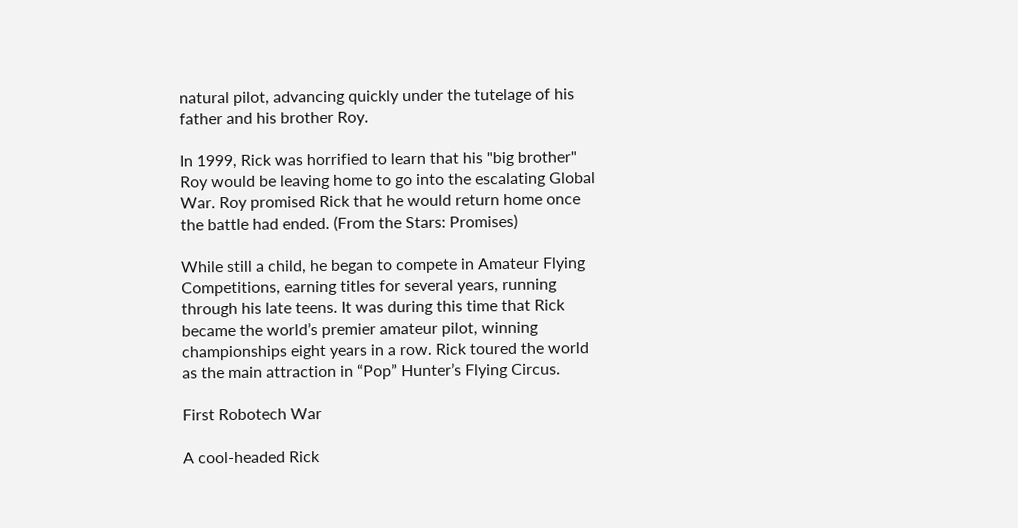natural pilot, advancing quickly under the tutelage of his father and his brother Roy.

In 1999, Rick was horrified to learn that his "big brother" Roy would be leaving home to go into the escalating Global War. Roy promised Rick that he would return home once the battle had ended. (From the Stars: Promises)

While still a child, he began to compete in Amateur Flying Competitions, earning titles for several years, running through his late teens. It was during this time that Rick became the world’s premier amateur pilot, winning championships eight years in a row. Rick toured the world as the main attraction in “Pop” Hunter’s Flying Circus.

First Robotech War

A cool-headed Rick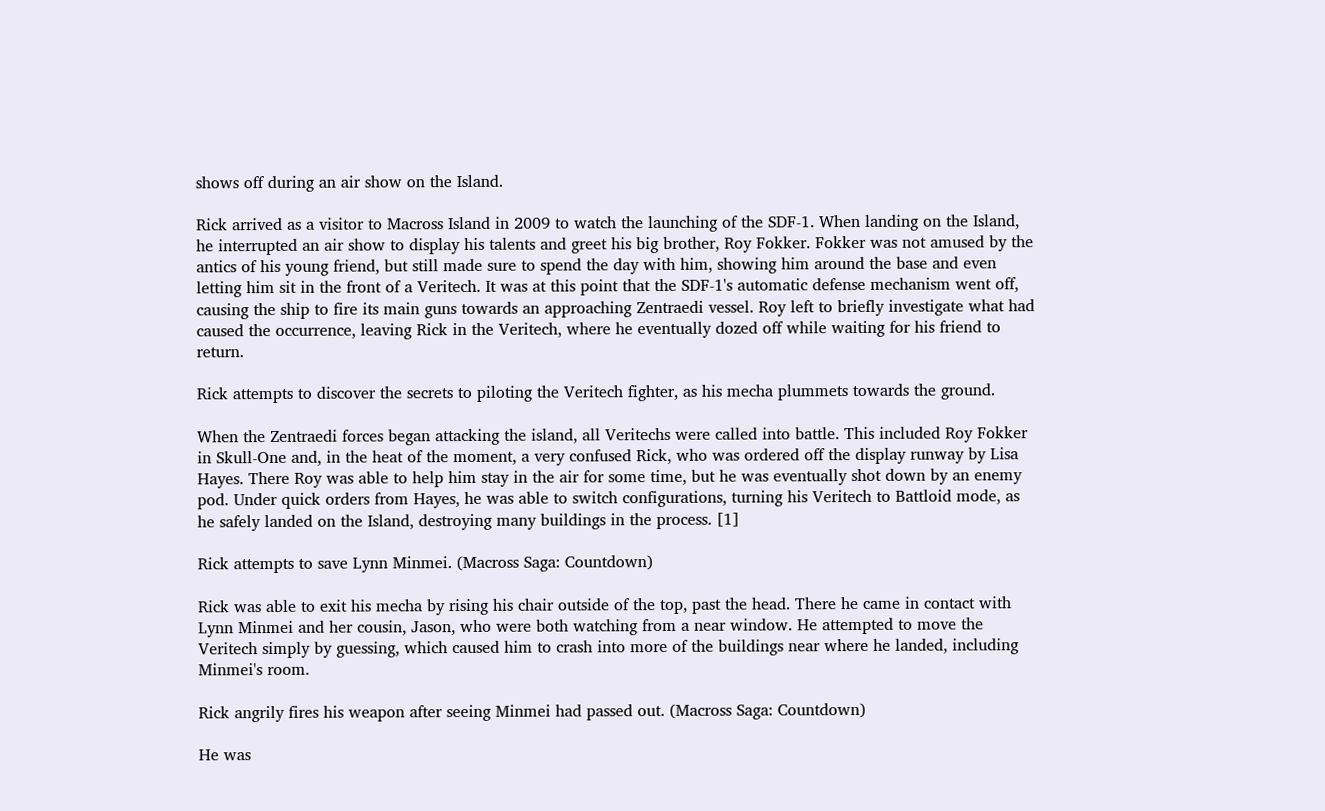shows off during an air show on the Island.

Rick arrived as a visitor to Macross Island in 2009 to watch the launching of the SDF-1. When landing on the Island, he interrupted an air show to display his talents and greet his big brother, Roy Fokker. Fokker was not amused by the antics of his young friend, but still made sure to spend the day with him, showing him around the base and even letting him sit in the front of a Veritech. It was at this point that the SDF-1's automatic defense mechanism went off, causing the ship to fire its main guns towards an approaching Zentraedi vessel. Roy left to briefly investigate what had caused the occurrence, leaving Rick in the Veritech, where he eventually dozed off while waiting for his friend to return.

Rick attempts to discover the secrets to piloting the Veritech fighter, as his mecha plummets towards the ground.

When the Zentraedi forces began attacking the island, all Veritechs were called into battle. This included Roy Fokker in Skull-One and, in the heat of the moment, a very confused Rick, who was ordered off the display runway by Lisa Hayes. There Roy was able to help him stay in the air for some time, but he was eventually shot down by an enemy pod. Under quick orders from Hayes, he was able to switch configurations, turning his Veritech to Battloid mode, as he safely landed on the Island, destroying many buildings in the process. [1]

Rick attempts to save Lynn Minmei. (Macross Saga: Countdown)

Rick was able to exit his mecha by rising his chair outside of the top, past the head. There he came in contact with Lynn Minmei and her cousin, Jason, who were both watching from a near window. He attempted to move the Veritech simply by guessing, which caused him to crash into more of the buildings near where he landed, including Minmei's room.

Rick angrily fires his weapon after seeing Minmei had passed out. (Macross Saga: Countdown)

He was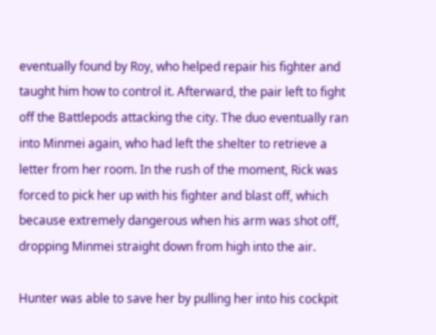eventually found by Roy, who helped repair his fighter and taught him how to control it. Afterward, the pair left to fight off the Battlepods attacking the city. The duo eventually ran into Minmei again, who had left the shelter to retrieve a letter from her room. In the rush of the moment, Rick was forced to pick her up with his fighter and blast off, which because extremely dangerous when his arm was shot off, dropping Minmei straight down from high into the air.

Hunter was able to save her by pulling her into his cockpit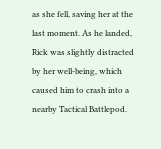as she fell, saving her at the last moment. As he landed, Rick was slightly distracted by her well-being, which caused him to crash into a nearby Tactical Battlepod.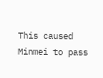This caused Minmei to pass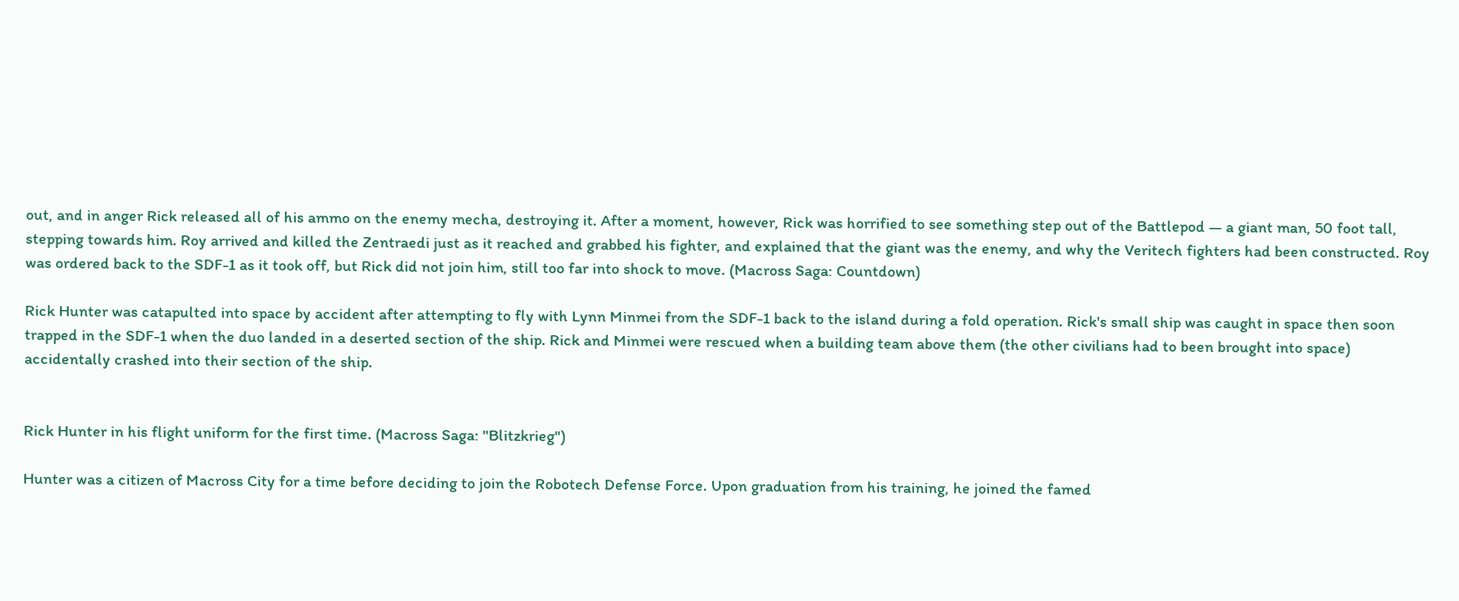out, and in anger Rick released all of his ammo on the enemy mecha, destroying it. After a moment, however, Rick was horrified to see something step out of the Battlepod — a giant man, 50 foot tall, stepping towards him. Roy arrived and killed the Zentraedi just as it reached and grabbed his fighter, and explained that the giant was the enemy, and why the Veritech fighters had been constructed. Roy was ordered back to the SDF-1 as it took off, but Rick did not join him, still too far into shock to move. (Macross Saga: Countdown)

Rick Hunter was catapulted into space by accident after attempting to fly with Lynn Minmei from the SDF-1 back to the island during a fold operation. Rick's small ship was caught in space then soon trapped in the SDF-1 when the duo landed in a deserted section of the ship. Rick and Minmei were rescued when a building team above them (the other civilians had to been brought into space) accidentally crashed into their section of the ship.


Rick Hunter in his flight uniform for the first time. (Macross Saga: "Blitzkrieg")

Hunter was a citizen of Macross City for a time before deciding to join the Robotech Defense Force. Upon graduation from his training, he joined the famed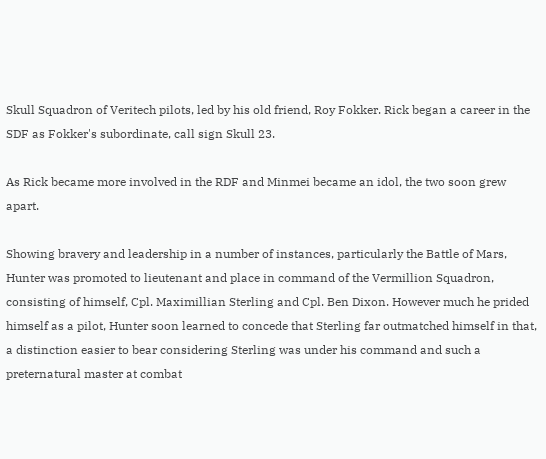Skull Squadron of Veritech pilots, led by his old friend, Roy Fokker. Rick began a career in the SDF as Fokker's subordinate, call sign Skull 23.

As Rick became more involved in the RDF and Minmei became an idol, the two soon grew apart.

Showing bravery and leadership in a number of instances, particularly the Battle of Mars, Hunter was promoted to lieutenant and place in command of the Vermillion Squadron, consisting of himself, Cpl. Maximillian Sterling and Cpl. Ben Dixon. However much he prided himself as a pilot, Hunter soon learned to concede that Sterling far outmatched himself in that, a distinction easier to bear considering Sterling was under his command and such a preternatural master at combat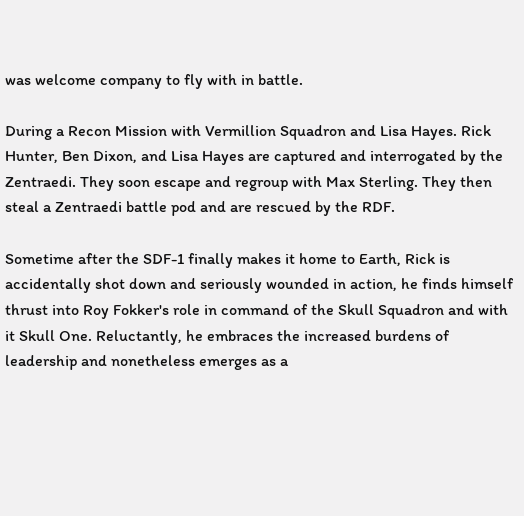was welcome company to fly with in battle.

During a Recon Mission with Vermillion Squadron and Lisa Hayes. Rick Hunter, Ben Dixon, and Lisa Hayes are captured and interrogated by the Zentraedi. They soon escape and regroup with Max Sterling. They then steal a Zentraedi battle pod and are rescued by the RDF.

Sometime after the SDF-1 finally makes it home to Earth, Rick is accidentally shot down and seriously wounded in action, he finds himself thrust into Roy Fokker's role in command of the Skull Squadron and with it Skull One. Reluctantly, he embraces the increased burdens of leadership and nonetheless emerges as a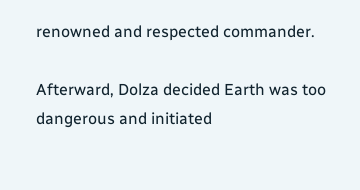renowned and respected commander.

Afterward, Dolza decided Earth was too dangerous and initiated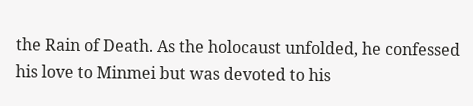the Rain of Death. As the holocaust unfolded, he confessed his love to Minmei but was devoted to his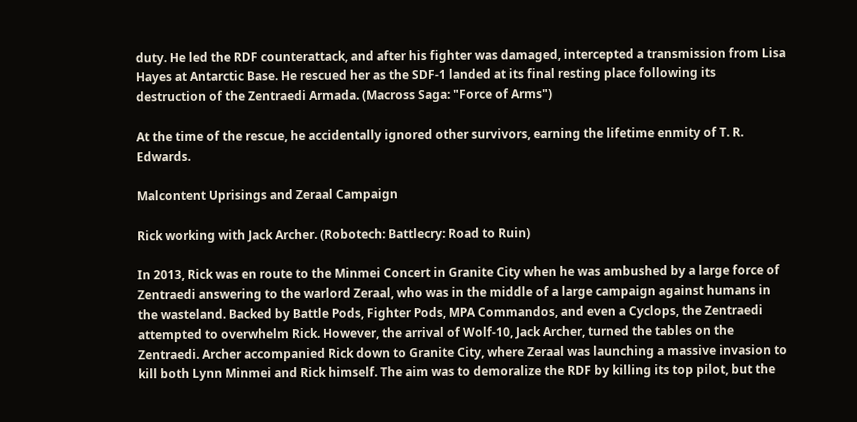duty. He led the RDF counterattack, and after his fighter was damaged, intercepted a transmission from Lisa Hayes at Antarctic Base. He rescued her as the SDF-1 landed at its final resting place following its destruction of the Zentraedi Armada. (Macross Saga: "Force of Arms")

At the time of the rescue, he accidentally ignored other survivors, earning the lifetime enmity of T. R. Edwards.

Malcontent Uprisings and Zeraal Campaign

Rick working with Jack Archer. (Robotech: Battlecry: Road to Ruin)

In 2013, Rick was en route to the Minmei Concert in Granite City when he was ambushed by a large force of Zentraedi answering to the warlord Zeraal, who was in the middle of a large campaign against humans in the wasteland. Backed by Battle Pods, Fighter Pods, MPA Commandos, and even a Cyclops, the Zentraedi attempted to overwhelm Rick. However, the arrival of Wolf-10, Jack Archer, turned the tables on the Zentraedi. Archer accompanied Rick down to Granite City, where Zeraal was launching a massive invasion to kill both Lynn Minmei and Rick himself. The aim was to demoralize the RDF by killing its top pilot, but the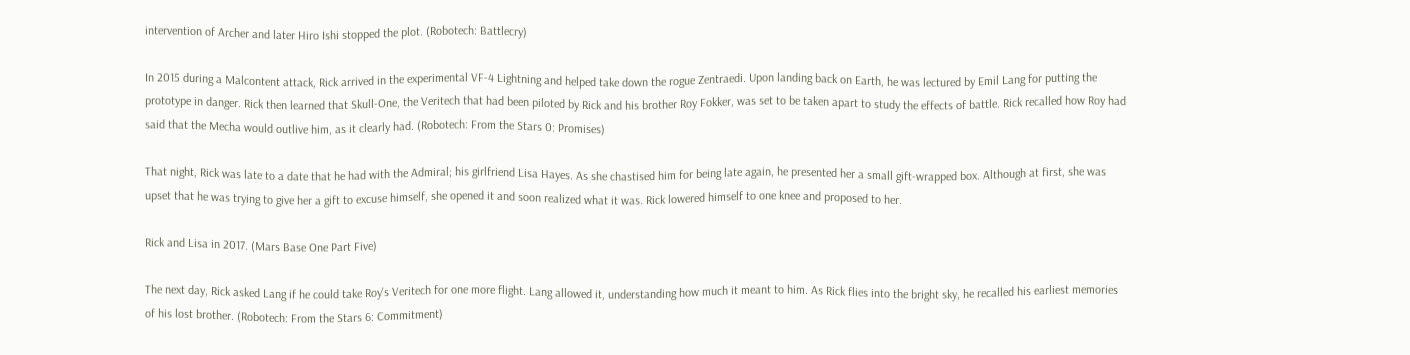intervention of Archer and later Hiro Ishi stopped the plot. (Robotech: Battlecry)

In 2015 during a Malcontent attack, Rick arrived in the experimental VF-4 Lightning and helped take down the rogue Zentraedi. Upon landing back on Earth, he was lectured by Emil Lang for putting the prototype in danger. Rick then learned that Skull-One, the Veritech that had been piloted by Rick and his brother Roy Fokker, was set to be taken apart to study the effects of battle. Rick recalled how Roy had said that the Mecha would outlive him, as it clearly had. (Robotech: From the Stars 0: Promises)

That night, Rick was late to a date that he had with the Admiral; his girlfriend Lisa Hayes. As she chastised him for being late again, he presented her a small gift-wrapped box. Although at first, she was upset that he was trying to give her a gift to excuse himself, she opened it and soon realized what it was. Rick lowered himself to one knee and proposed to her.

Rick and Lisa in 2017. (Mars Base One Part Five)

The next day, Rick asked Lang if he could take Roy's Veritech for one more flight. Lang allowed it, understanding how much it meant to him. As Rick flies into the bright sky, he recalled his earliest memories of his lost brother. (Robotech: From the Stars 6: Commitment)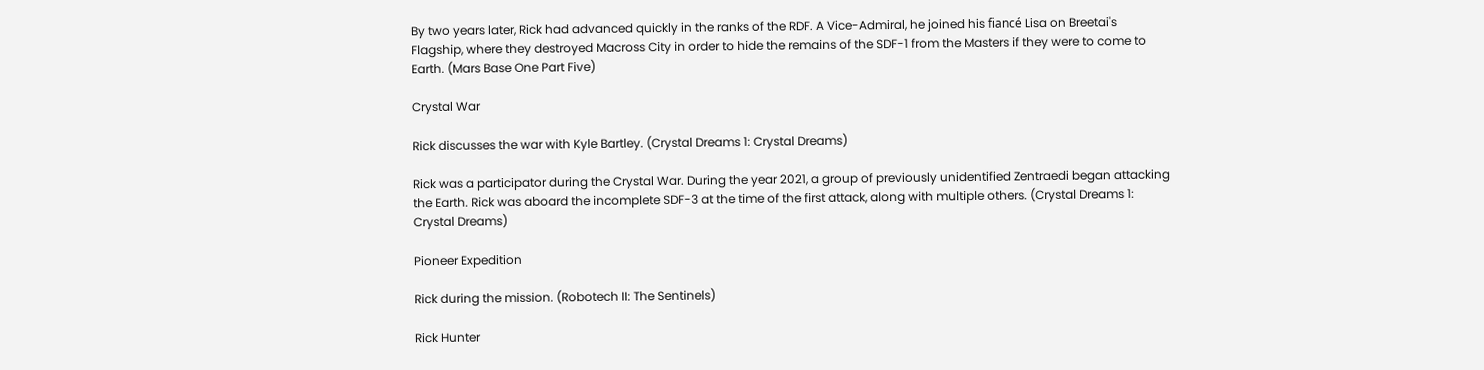By two years later, Rick had advanced quickly in the ranks of the RDF. A Vice-Admiral, he joined his fiancé Lisa on Breetai's Flagship, where they destroyed Macross City in order to hide the remains of the SDF-1 from the Masters if they were to come to Earth. (Mars Base One Part Five)

Crystal War

Rick discusses the war with Kyle Bartley. (Crystal Dreams 1: Crystal Dreams)

Rick was a participator during the Crystal War. During the year 2021, a group of previously unidentified Zentraedi began attacking the Earth. Rick was aboard the incomplete SDF-3 at the time of the first attack, along with multiple others. (Crystal Dreams 1: Crystal Dreams)

Pioneer Expedition

Rick during the mission. (Robotech II: The Sentinels)

Rick Hunter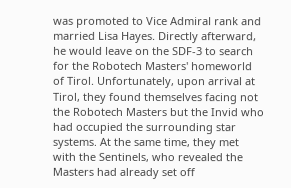was promoted to Vice Admiral rank and married Lisa Hayes. Directly afterward, he would leave on the SDF-3 to search for the Robotech Masters' homeworld of Tirol. Unfortunately, upon arrival at Tirol, they found themselves facing not the Robotech Masters but the Invid who had occupied the surrounding star systems. At the same time, they met with the Sentinels, who revealed the Masters had already set off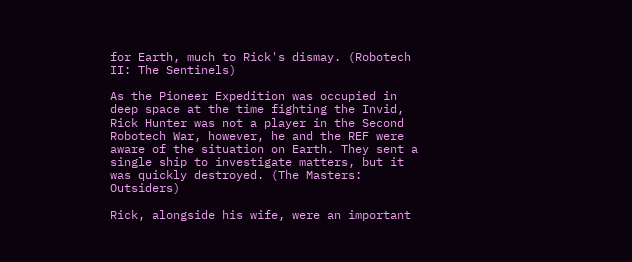for Earth, much to Rick's dismay. (Robotech II: The Sentinels)

As the Pioneer Expedition was occupied in deep space at the time fighting the Invid, Rick Hunter was not a player in the Second Robotech War, however, he and the REF were aware of the situation on Earth. They sent a single ship to investigate matters, but it was quickly destroyed. (The Masters: Outsiders)

Rick, alongside his wife, were an important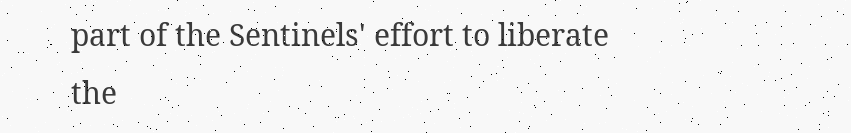part of the Sentinels' effort to liberate the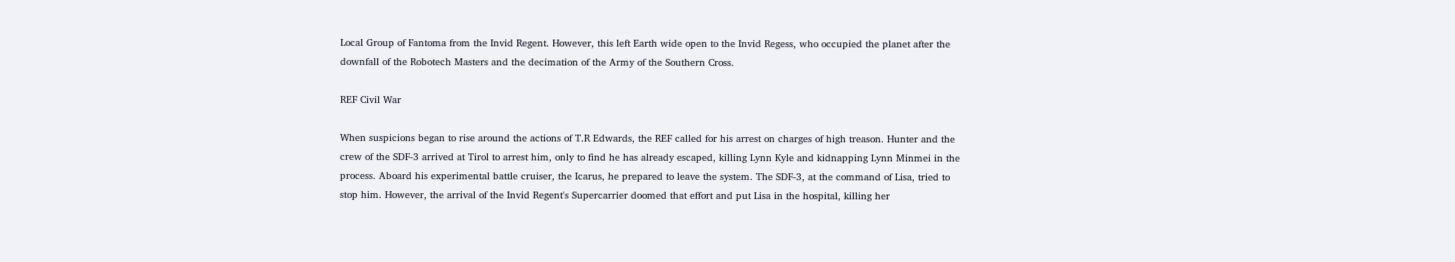Local Group of Fantoma from the Invid Regent. However, this left Earth wide open to the Invid Regess, who occupied the planet after the downfall of the Robotech Masters and the decimation of the Army of the Southern Cross.

REF Civil War

When suspicions began to rise around the actions of T.R Edwards, the REF called for his arrest on charges of high treason. Hunter and the crew of the SDF-3 arrived at Tirol to arrest him, only to find he has already escaped, killing Lynn Kyle and kidnapping Lynn Minmei in the process. Aboard his experimental battle cruiser, the Icarus, he prepared to leave the system. The SDF-3, at the command of Lisa, tried to stop him. However, the arrival of the Invid Regent's Supercarrier doomed that effort and put Lisa in the hospital, killing her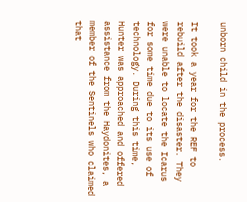unborn child in the process.

It took a year for the REF to rebuild after the disaster. They were unable to locate the Icarus for some time due to its use of technology. During this time, Hunter was approached and offered assistance from the Haydonites, a member of the Sentinels who claimed that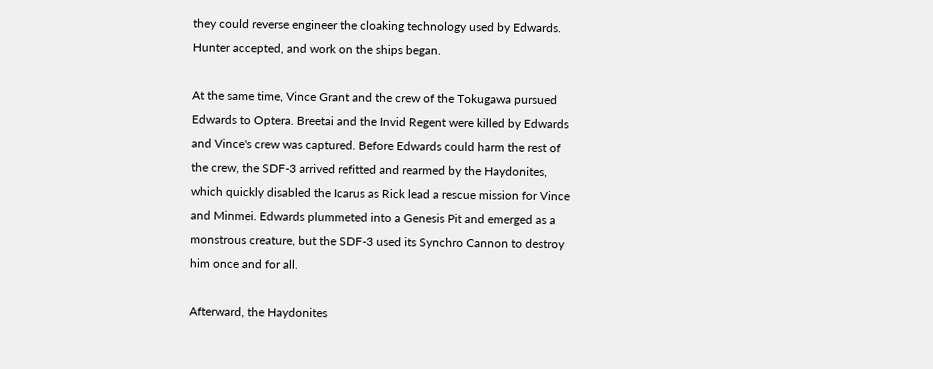they could reverse engineer the cloaking technology used by Edwards. Hunter accepted, and work on the ships began.

At the same time, Vince Grant and the crew of the Tokugawa pursued Edwards to Optera. Breetai and the Invid Regent were killed by Edwards and Vince's crew was captured. Before Edwards could harm the rest of the crew, the SDF-3 arrived refitted and rearmed by the Haydonites, which quickly disabled the Icarus as Rick lead a rescue mission for Vince and Minmei. Edwards plummeted into a Genesis Pit and emerged as a monstrous creature, but the SDF-3 used its Synchro Cannon to destroy him once and for all.

Afterward, the Haydonites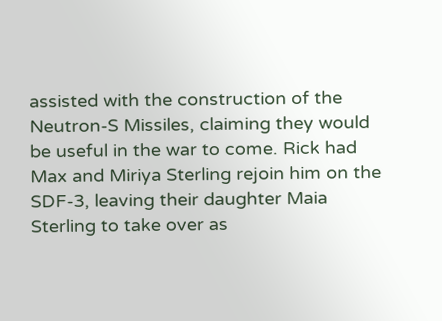assisted with the construction of the Neutron-S Missiles, claiming they would be useful in the war to come. Rick had Max and Miriya Sterling rejoin him on the SDF-3, leaving their daughter Maia Sterling to take over as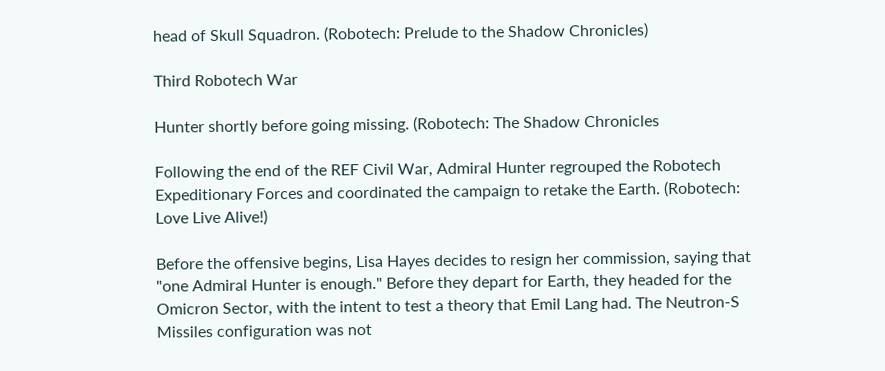head of Skull Squadron. (Robotech: Prelude to the Shadow Chronicles)

Third Robotech War

Hunter shortly before going missing. (Robotech: The Shadow Chronicles

Following the end of the REF Civil War, Admiral Hunter regrouped the Robotech Expeditionary Forces and coordinated the campaign to retake the Earth. (Robotech: Love Live Alive!)

Before the offensive begins, Lisa Hayes decides to resign her commission, saying that "one Admiral Hunter is enough." Before they depart for Earth, they headed for the Omicron Sector, with the intent to test a theory that Emil Lang had. The Neutron-S Missiles configuration was not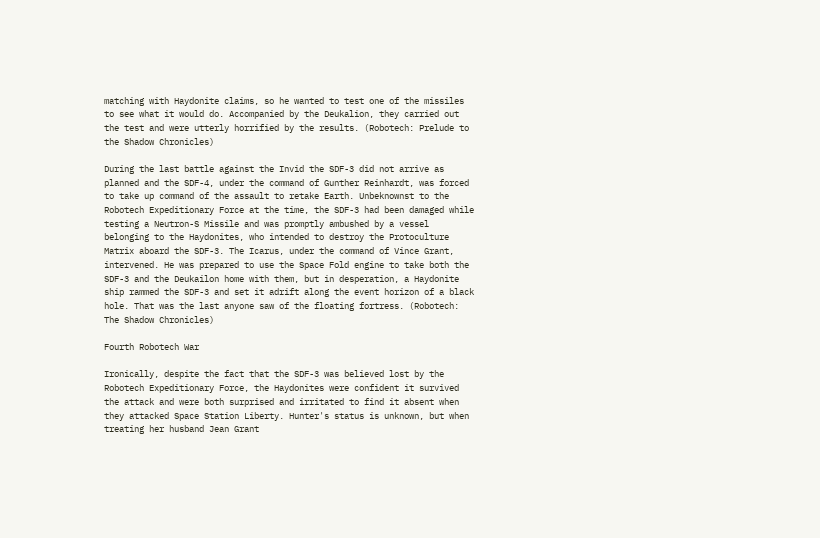matching with Haydonite claims, so he wanted to test one of the missiles to see what it would do. Accompanied by the Deukalion, they carried out the test and were utterly horrified by the results. (Robotech: Prelude to the Shadow Chronicles)

During the last battle against the Invid the SDF-3 did not arrive as planned and the SDF-4, under the command of Gunther Reinhardt, was forced to take up command of the assault to retake Earth. Unbeknownst to the Robotech Expeditionary Force at the time, the SDF-3 had been damaged while testing a Neutron-S Missile and was promptly ambushed by a vessel belonging to the Haydonites, who intended to destroy the Protoculture Matrix aboard the SDF-3. The Icarus, under the command of Vince Grant, intervened. He was prepared to use the Space Fold engine to take both the SDF-3 and the Deukailon home with them, but in desperation, a Haydonite ship rammed the SDF-3 and set it adrift along the event horizon of a black hole. That was the last anyone saw of the floating fortress. (Robotech: The Shadow Chronicles)

Fourth Robotech War

Ironically, despite the fact that the SDF-3 was believed lost by the Robotech Expeditionary Force, the Haydonites were confident it survived the attack and were both surprised and irritated to find it absent when they attacked Space Station Liberty. Hunter's status is unknown, but when treating her husband Jean Grant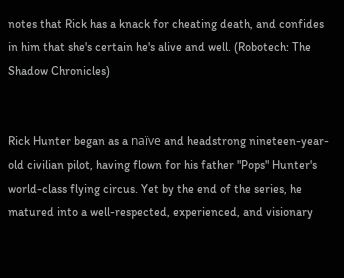notes that Rick has a knack for cheating death, and confides in him that she's certain he's alive and well. (Robotech: The Shadow Chronicles)


Rick Hunter began as a naïve and headstrong nineteen-year-old civilian pilot, having flown for his father "Pops" Hunter's world-class flying circus. Yet by the end of the series, he matured into a well-respected, experienced, and visionary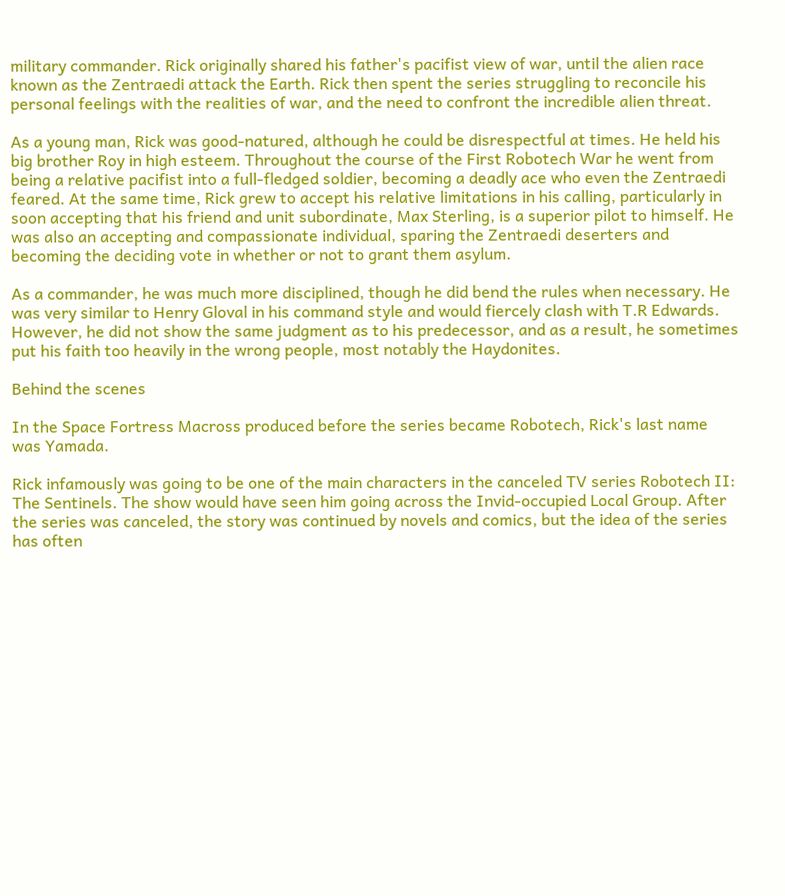military commander. Rick originally shared his father's pacifist view of war, until the alien race known as the Zentraedi attack the Earth. Rick then spent the series struggling to reconcile his personal feelings with the realities of war, and the need to confront the incredible alien threat.

As a young man, Rick was good-natured, although he could be disrespectful at times. He held his big brother Roy in high esteem. Throughout the course of the First Robotech War he went from being a relative pacifist into a full-fledged soldier, becoming a deadly ace who even the Zentraedi feared. At the same time, Rick grew to accept his relative limitations in his calling, particularly in soon accepting that his friend and unit subordinate, Max Sterling, is a superior pilot to himself. He was also an accepting and compassionate individual, sparing the Zentraedi deserters and becoming the deciding vote in whether or not to grant them asylum.

As a commander, he was much more disciplined, though he did bend the rules when necessary. He was very similar to Henry Gloval in his command style and would fiercely clash with T.R Edwards. However, he did not show the same judgment as to his predecessor, and as a result, he sometimes put his faith too heavily in the wrong people, most notably the Haydonites.

Behind the scenes

In the Space Fortress Macross produced before the series became Robotech, Rick's last name was Yamada.

Rick infamously was going to be one of the main characters in the canceled TV series Robotech II: The Sentinels. The show would have seen him going across the Invid-occupied Local Group. After the series was canceled, the story was continued by novels and comics, but the idea of the series has often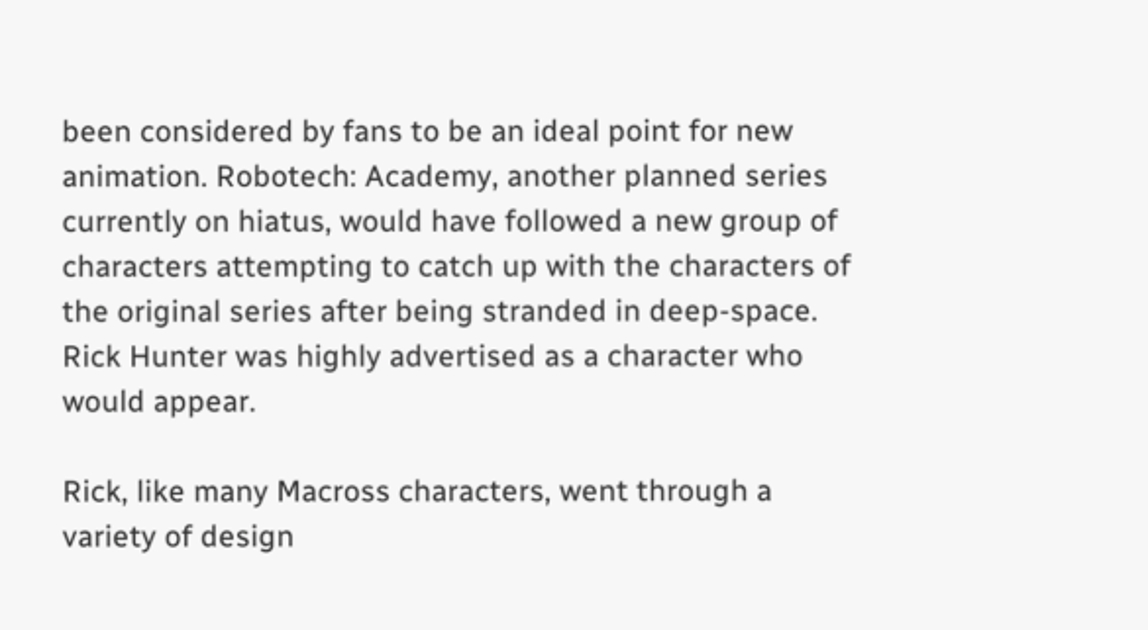been considered by fans to be an ideal point for new animation. Robotech: Academy, another planned series currently on hiatus, would have followed a new group of characters attempting to catch up with the characters of the original series after being stranded in deep-space. Rick Hunter was highly advertised as a character who would appear.

Rick, like many Macross characters, went through a variety of design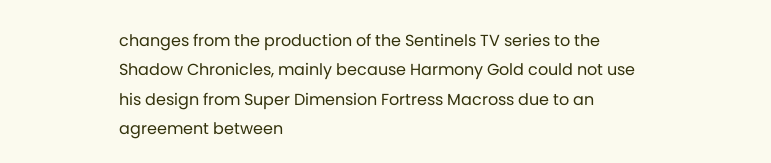changes from the production of the Sentinels TV series to the Shadow Chronicles, mainly because Harmony Gold could not use his design from Super Dimension Fortress Macross due to an agreement between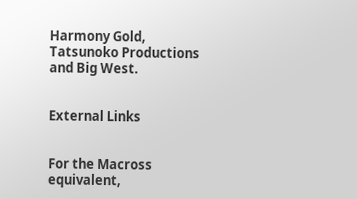Harmony Gold, Tatsunoko Productions and Big West.


External Links


For the Macross equivalent,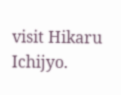visit Hikaru Ichijyo.